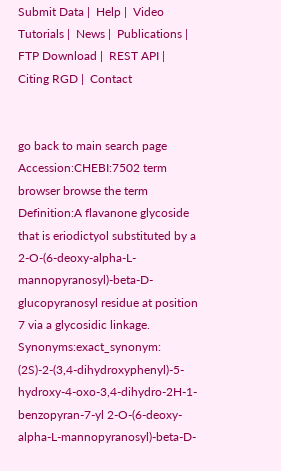Submit Data |  Help |  Video Tutorials |  News |  Publications |  FTP Download |  REST API |  Citing RGD |  Contact


go back to main search page
Accession:CHEBI:7502 term browser browse the term
Definition:A flavanone glycoside that is eriodictyol substituted by a 2-O-(6-deoxy-alpha-L-mannopyranosyl)-beta-D-glucopyranosyl residue at position 7 via a glycosidic linkage.
Synonyms:exact_synonym: (2S)-2-(3,4-dihydroxyphenyl)-5-hydroxy-4-oxo-3,4-dihydro-2H-1-benzopyran-7-yl 2-O-(6-deoxy-alpha-L-mannopyranosyl)-beta-D-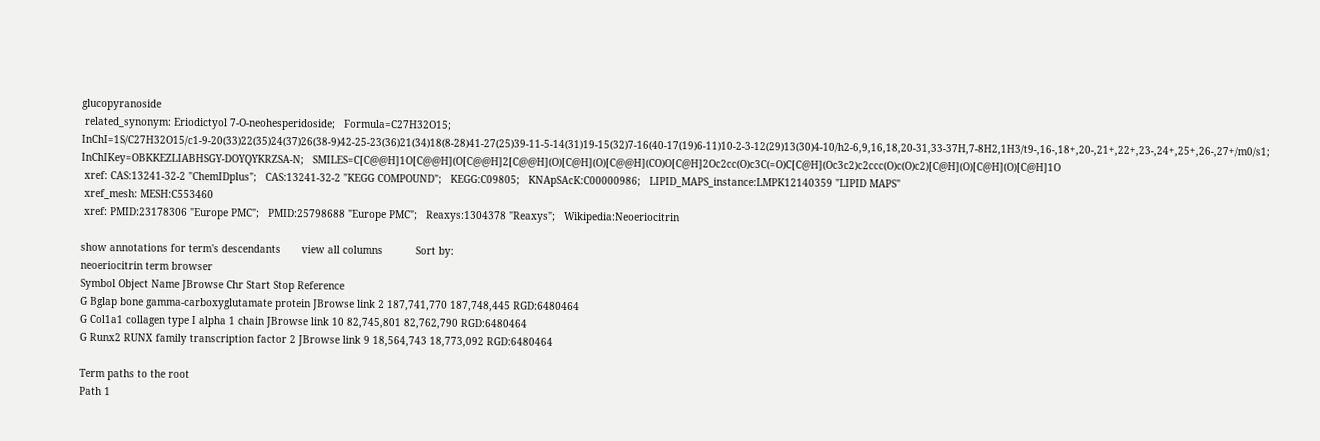glucopyranoside
 related_synonym: Eriodictyol 7-O-neohesperidoside;   Formula=C27H32O15;   InChI=1S/C27H32O15/c1-9-20(33)22(35)24(37)26(38-9)42-25-23(36)21(34)18(8-28)41-27(25)39-11-5-14(31)19-15(32)7-16(40-17(19)6-11)10-2-3-12(29)13(30)4-10/h2-6,9,16,18,20-31,33-37H,7-8H2,1H3/t9-,16-,18+,20-,21+,22+,23-,24+,25+,26-,27+/m0/s1;   InChIKey=OBKKEZLIABHSGY-DOYQYKRZSA-N;   SMILES=C[C@@H]1O[C@@H](O[C@@H]2[C@@H](O)[C@H](O)[C@@H](CO)O[C@H]2Oc2cc(O)c3C(=O)C[C@H](Oc3c2)c2ccc(O)c(O)c2)[C@H](O)[C@H](O)[C@H]1O
 xref: CAS:13241-32-2 "ChemIDplus";   CAS:13241-32-2 "KEGG COMPOUND";   KEGG:C09805;   KNApSAcK:C00000986;   LIPID_MAPS_instance:LMPK12140359 "LIPID MAPS"
 xref_mesh: MESH:C553460
 xref: PMID:23178306 "Europe PMC";   PMID:25798688 "Europe PMC";   Reaxys:1304378 "Reaxys";   Wikipedia:Neoeriocitrin

show annotations for term's descendants       view all columns           Sort by:
neoeriocitrin term browser
Symbol Object Name JBrowse Chr Start Stop Reference
G Bglap bone gamma-carboxyglutamate protein JBrowse link 2 187,741,770 187,748,445 RGD:6480464
G Col1a1 collagen type I alpha 1 chain JBrowse link 10 82,745,801 82,762,790 RGD:6480464
G Runx2 RUNX family transcription factor 2 JBrowse link 9 18,564,743 18,773,092 RGD:6480464

Term paths to the root
Path 1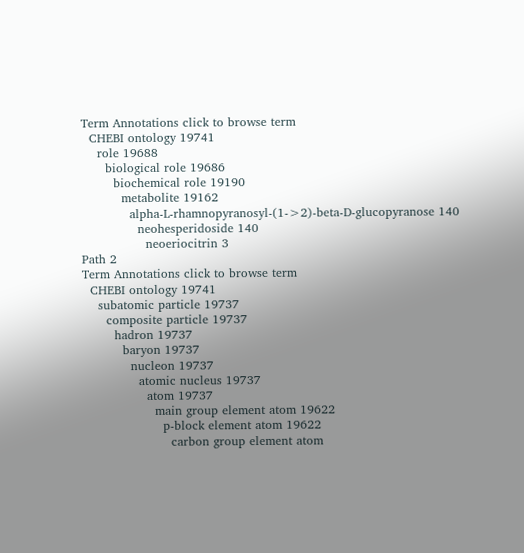Term Annotations click to browse term
  CHEBI ontology 19741
    role 19688
      biological role 19686
        biochemical role 19190
          metabolite 19162
            alpha-L-rhamnopyranosyl-(1->2)-beta-D-glucopyranose 140
              neohesperidoside 140
                neoeriocitrin 3
Path 2
Term Annotations click to browse term
  CHEBI ontology 19741
    subatomic particle 19737
      composite particle 19737
        hadron 19737
          baryon 19737
            nucleon 19737
              atomic nucleus 19737
                atom 19737
                  main group element atom 19622
                    p-block element atom 19622
                      carbon group element atom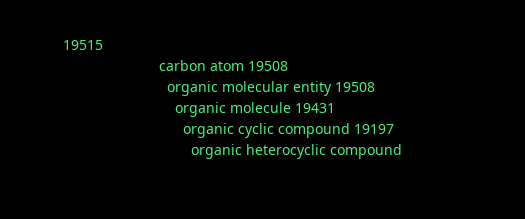19515
                        carbon atom 19508
                          organic molecular entity 19508
                            organic molecule 19431
                              organic cyclic compound 19197
                                organic heterocyclic compound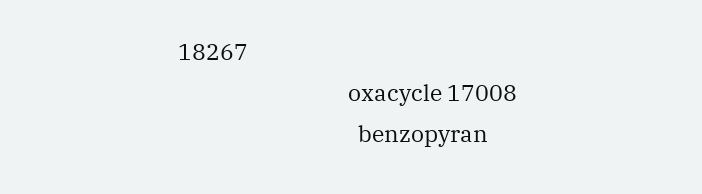18267
                                  oxacycle 17008
                                    benzopyran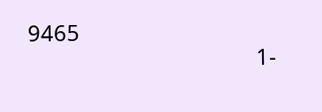9465
                                      1-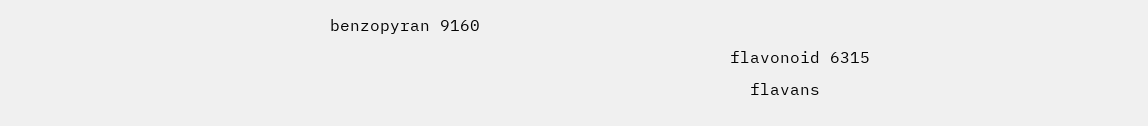benzopyran 9160
                                        flavonoid 6315
                                          flavans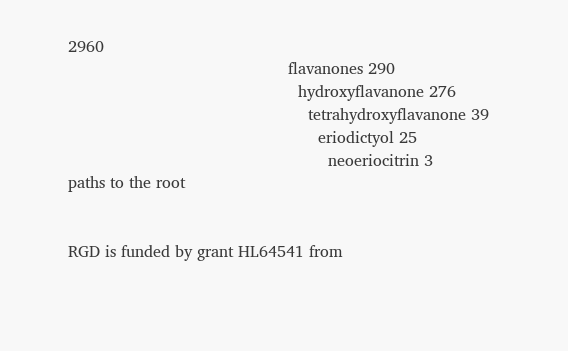2960
                                            flavanones 290
                                              hydroxyflavanone 276
                                                tetrahydroxyflavanone 39
                                                  eriodictyol 25
                                                    neoeriocitrin 3
paths to the root


RGD is funded by grant HL64541 from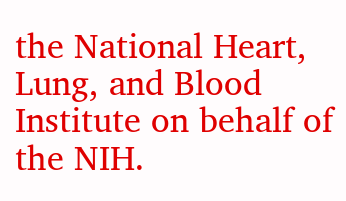the National Heart, Lung, and Blood Institute on behalf of the NIH.